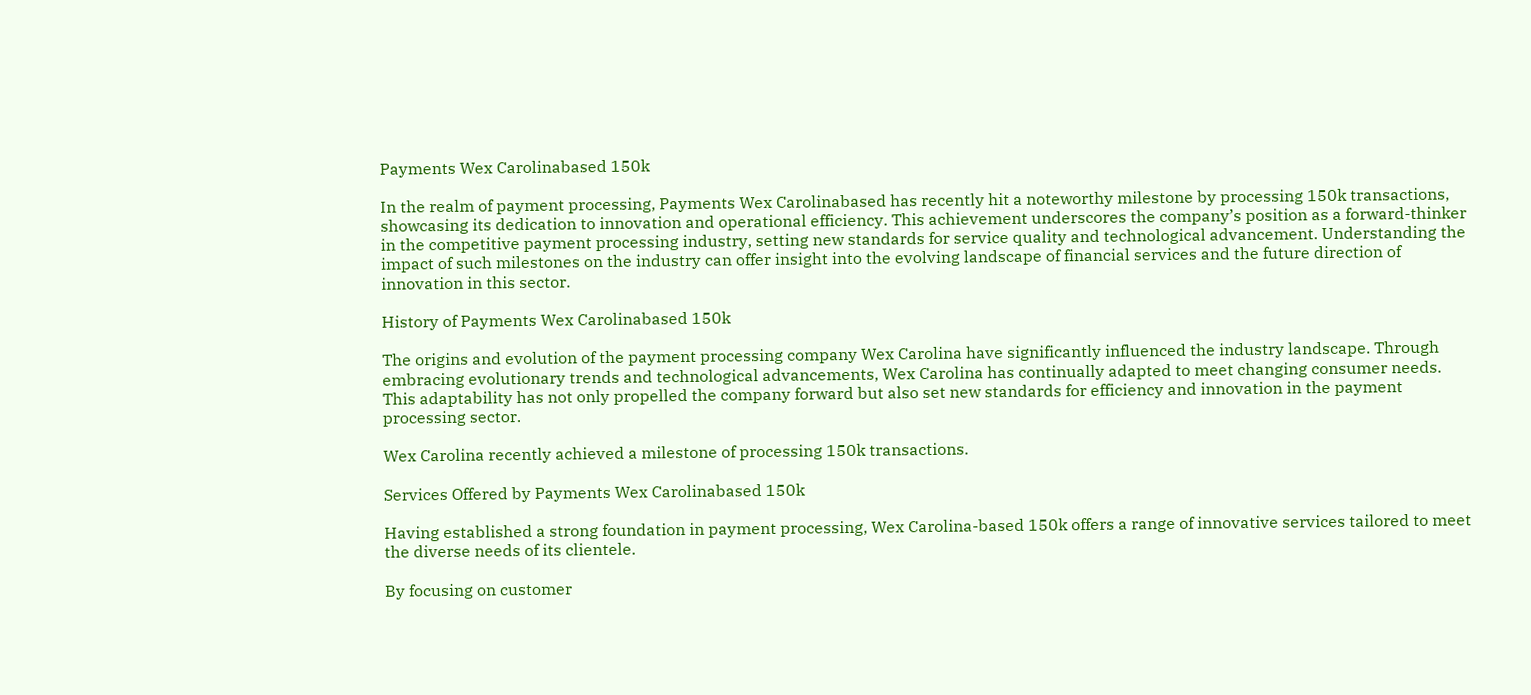Payments Wex Carolinabased 150k

In the realm of payment processing, Payments Wex Carolinabased has recently hit a noteworthy milestone by processing 150k transactions, showcasing its dedication to innovation and operational efficiency. This achievement underscores the company’s position as a forward-thinker in the competitive payment processing industry, setting new standards for service quality and technological advancement. Understanding the impact of such milestones on the industry can offer insight into the evolving landscape of financial services and the future direction of innovation in this sector.

History of Payments Wex Carolinabased 150k

The origins and evolution of the payment processing company Wex Carolina have significantly influenced the industry landscape. Through embracing evolutionary trends and technological advancements, Wex Carolina has continually adapted to meet changing consumer needs. This adaptability has not only propelled the company forward but also set new standards for efficiency and innovation in the payment processing sector.

Wex Carolina recently achieved a milestone of processing 150k transactions.

Services Offered by Payments Wex Carolinabased 150k

Having established a strong foundation in payment processing, Wex Carolina-based 150k offers a range of innovative services tailored to meet the diverse needs of its clientele.

By focusing on customer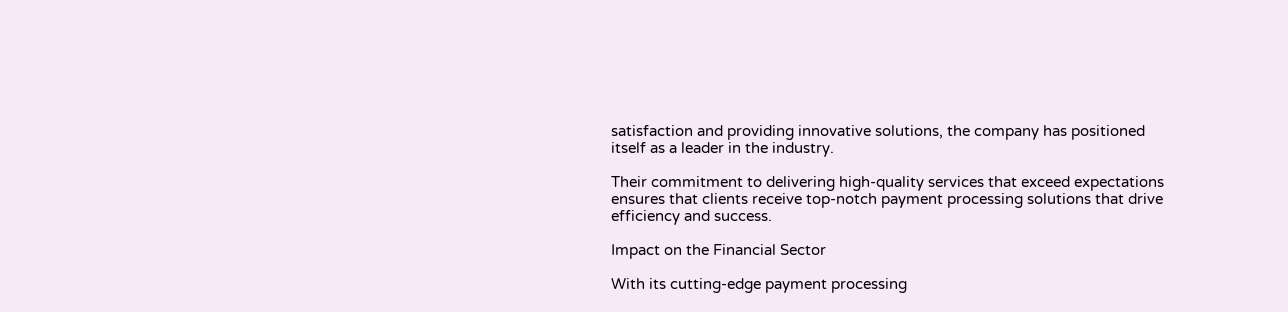satisfaction and providing innovative solutions, the company has positioned itself as a leader in the industry.

Their commitment to delivering high-quality services that exceed expectations ensures that clients receive top-notch payment processing solutions that drive efficiency and success.

Impact on the Financial Sector

With its cutting-edge payment processing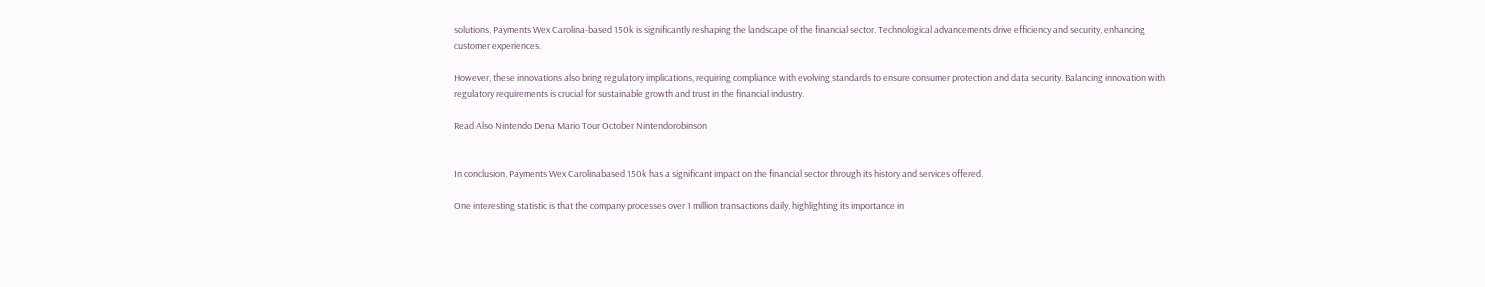solutions, Payments Wex Carolina-based 150k is significantly reshaping the landscape of the financial sector. Technological advancements drive efficiency and security, enhancing customer experiences.

However, these innovations also bring regulatory implications, requiring compliance with evolving standards to ensure consumer protection and data security. Balancing innovation with regulatory requirements is crucial for sustainable growth and trust in the financial industry.

Read Also Nintendo Dena Mario Tour October Nintendorobinson


In conclusion, Payments Wex Carolinabased 150k has a significant impact on the financial sector through its history and services offered.

One interesting statistic is that the company processes over 1 million transactions daily, highlighting its importance in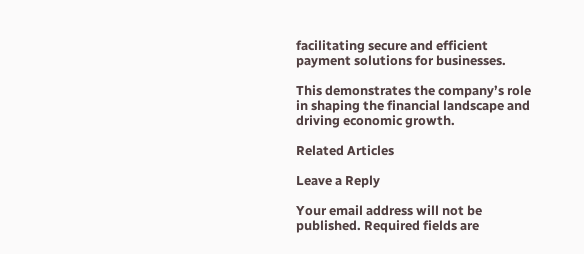facilitating secure and efficient payment solutions for businesses.

This demonstrates the company’s role in shaping the financial landscape and driving economic growth.

Related Articles

Leave a Reply

Your email address will not be published. Required fields are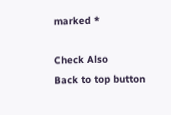marked *

Check Also
Back to top button